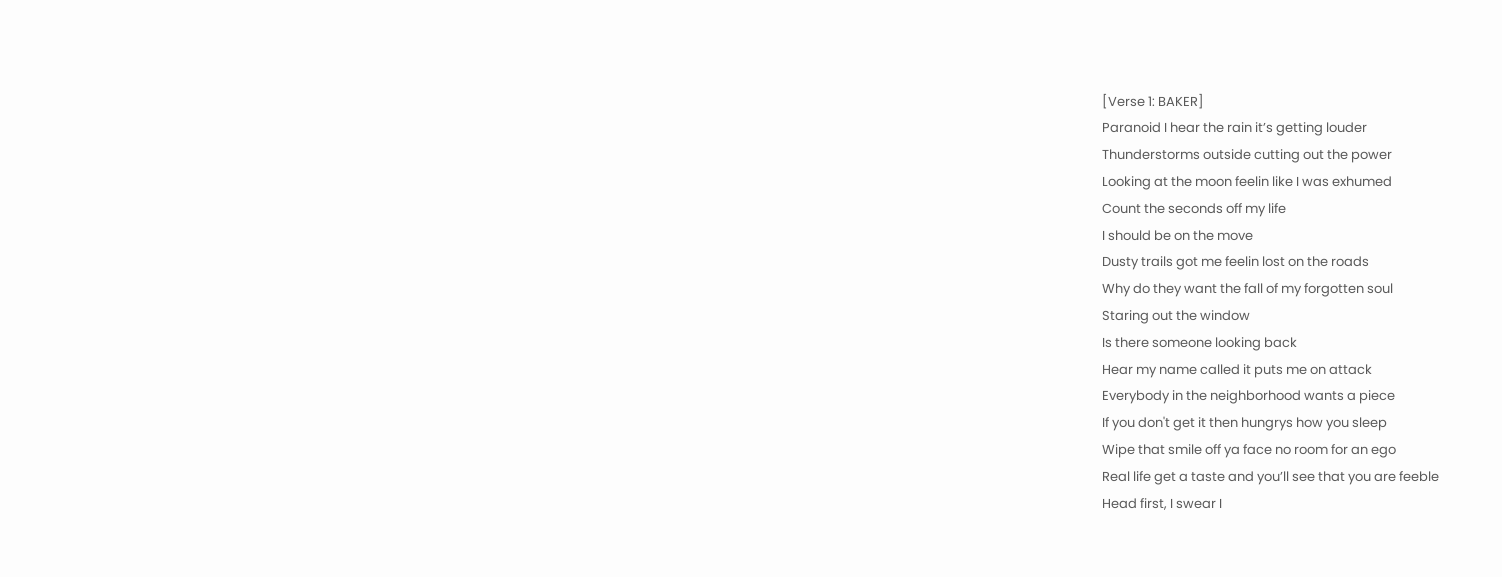[Verse 1: BAKER]
Paranoid I hear the rain it’s getting louder
Thunderstorms outside cutting out the power
Looking at the moon feelin like I was exhumed
Count the seconds off my life
I should be on the move
Dusty trails got me feelin lost on the roads
Why do they want the fall of my forgotten soul
Staring out the window
Is there someone looking back
Hear my name called it puts me on attack
Everybody in the neighborhood wants a piece
If you don't get it then hungrys how you sleep
Wipe that smile off ya face no room for an ego
Real life get a taste and you’ll see that you are feeble
Head first, I swear I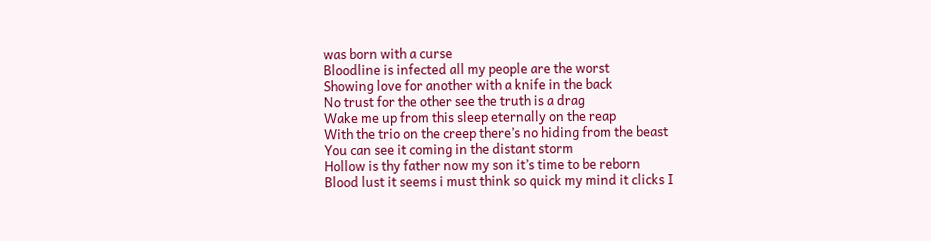was born with a curse
Bloodline is infected all my people are the worst
Showing love for another with a knife in the back
No trust for the other see the truth is a drag
Wake me up from this sleep eternally on the reap
With the trio on the creep there’s no hiding from the beast
You can see it coming in the distant storm
Hollow is thy father now my son it’s time to be reborn
Blood lust it seems i must think so quick my mind it clicks I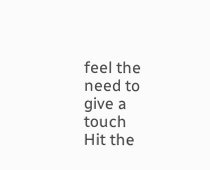feel the need to give a touch
Hit the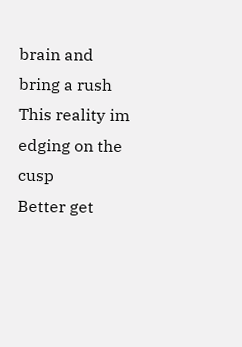brain and bring a rush
This reality im edging on the cusp
Better get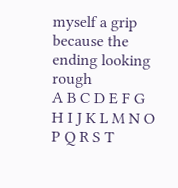myself a grip because the ending looking rough
A B C D E F G H I J K L M N O P Q R S T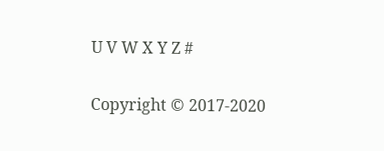U V W X Y Z #

Copyright © 2017-2020